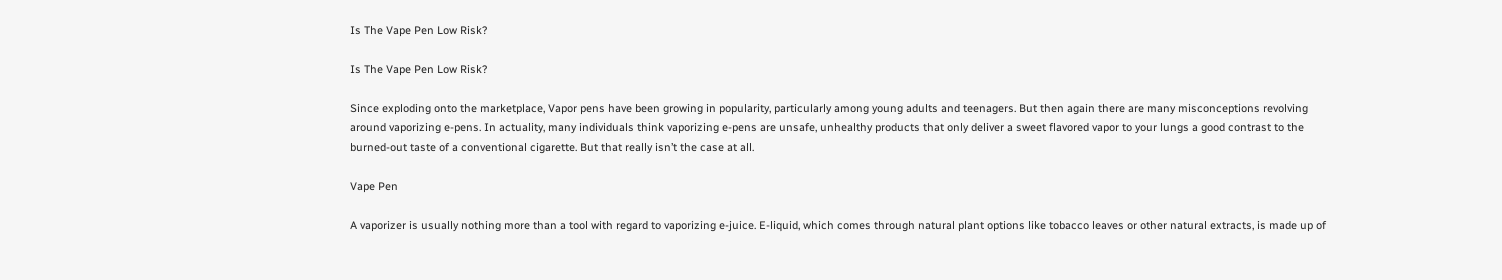Is The Vape Pen Low Risk?

Is The Vape Pen Low Risk?

Since exploding onto the marketplace, Vapor pens have been growing in popularity, particularly among young adults and teenagers. But then again there are many misconceptions revolving around vaporizing e-pens. In actuality, many individuals think vaporizing e-pens are unsafe, unhealthy products that only deliver a sweet flavored vapor to your lungs a good contrast to the burned-out taste of a conventional cigarette. But that really isn’t the case at all.

Vape Pen

A vaporizer is usually nothing more than a tool with regard to vaporizing e-juice. E-liquid, which comes through natural plant options like tobacco leaves or other natural extracts, is made up of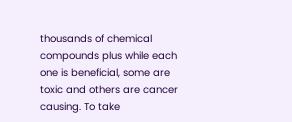thousands of chemical compounds plus while each one is beneficial, some are toxic and others are cancer causing. To take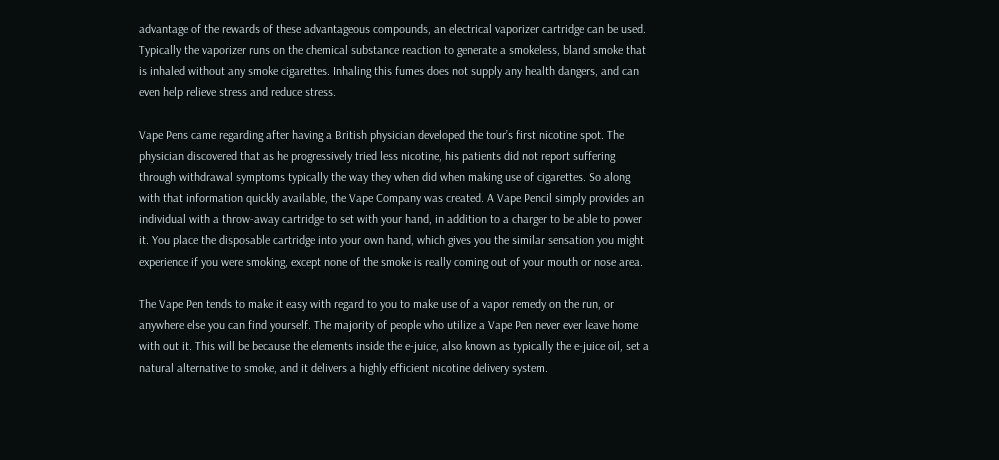advantage of the rewards of these advantageous compounds, an electrical vaporizer cartridge can be used. Typically the vaporizer runs on the chemical substance reaction to generate a smokeless, bland smoke that is inhaled without any smoke cigarettes. Inhaling this fumes does not supply any health dangers, and can even help relieve stress and reduce stress.

Vape Pens came regarding after having a British physician developed the tour’s first nicotine spot. The physician discovered that as he progressively tried less nicotine, his patients did not report suffering through withdrawal symptoms typically the way they when did when making use of cigarettes. So along with that information quickly available, the Vape Company was created. A Vape Pencil simply provides an individual with a throw-away cartridge to set with your hand, in addition to a charger to be able to power it. You place the disposable cartridge into your own hand, which gives you the similar sensation you might experience if you were smoking, except none of the smoke is really coming out of your mouth or nose area.

The Vape Pen tends to make it easy with regard to you to make use of a vapor remedy on the run, or anywhere else you can find yourself. The majority of people who utilize a Vape Pen never ever leave home with out it. This will be because the elements inside the e-juice, also known as typically the e-juice oil, set a natural alternative to smoke, and it delivers a highly efficient nicotine delivery system.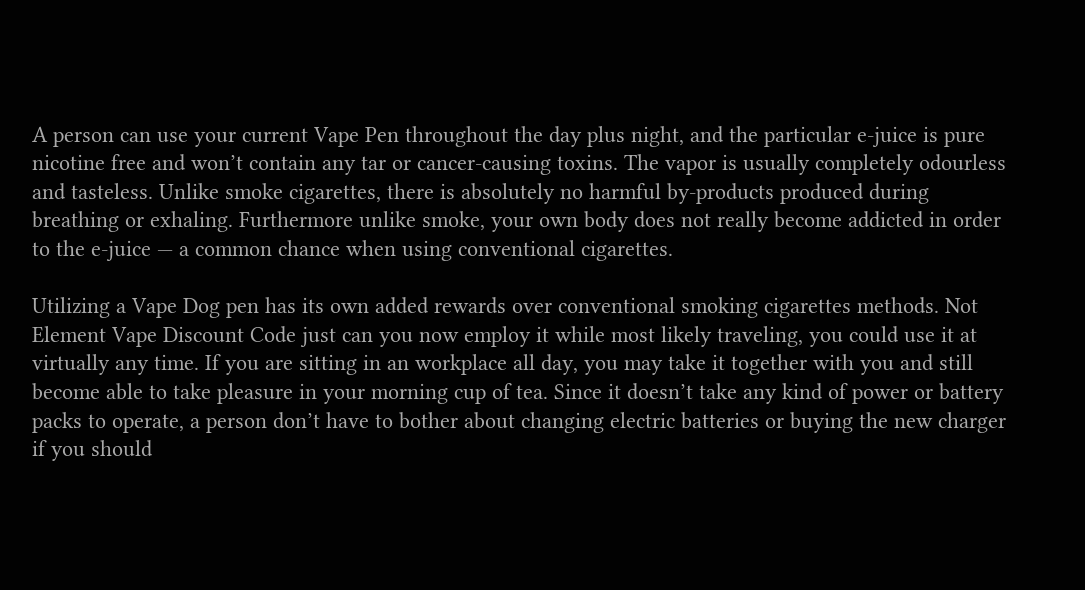A person can use your current Vape Pen throughout the day plus night, and the particular e-juice is pure nicotine free and won’t contain any tar or cancer-causing toxins. The vapor is usually completely odourless and tasteless. Unlike smoke cigarettes, there is absolutely no harmful by-products produced during breathing or exhaling. Furthermore unlike smoke, your own body does not really become addicted in order to the e-juice — a common chance when using conventional cigarettes.

Utilizing a Vape Dog pen has its own added rewards over conventional smoking cigarettes methods. Not Element Vape Discount Code just can you now employ it while most likely traveling, you could use it at virtually any time. If you are sitting in an workplace all day, you may take it together with you and still become able to take pleasure in your morning cup of tea. Since it doesn’t take any kind of power or battery packs to operate, a person don’t have to bother about changing electric batteries or buying the new charger if you should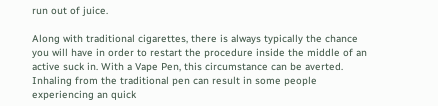run out of juice.

Along with traditional cigarettes, there is always typically the chance you will have in order to restart the procedure inside the middle of an active suck in. With a Vape Pen, this circumstance can be averted. Inhaling from the traditional pen can result in some people experiencing an quick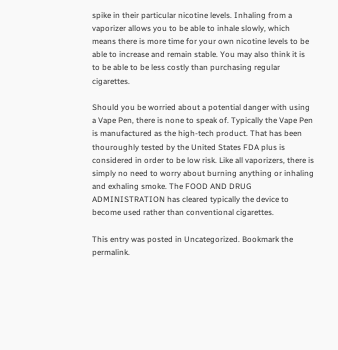spike in their particular nicotine levels. Inhaling from a vaporizer allows you to be able to inhale slowly, which means there is more time for your own nicotine levels to be able to increase and remain stable. You may also think it is to be able to be less costly than purchasing regular cigarettes.

Should you be worried about a potential danger with using a Vape Pen, there is none to speak of. Typically the Vape Pen is manufactured as the high-tech product. That has been thouroughly tested by the United States FDA plus is considered in order to be low risk. Like all vaporizers, there is simply no need to worry about burning anything or inhaling and exhaling smoke. The FOOD AND DRUG ADMINISTRATION has cleared typically the device to become used rather than conventional cigarettes.

This entry was posted in Uncategorized. Bookmark the permalink.